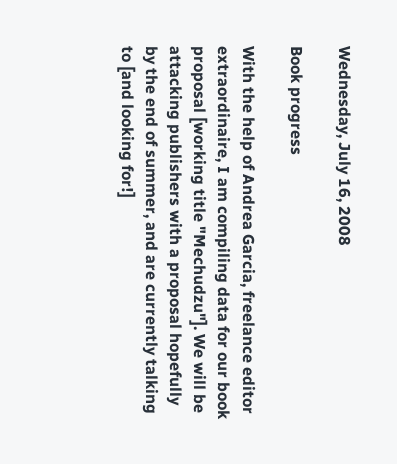Wednesday, July 16, 2008

Book progress

With the help of Andrea Garcia, freelance editor extraordinaire, I am compiling data for our book proposal [working title "Mechudzu"]. We will be attacking publishers with a proposal hopefully by the end of summer, and are currently talking to [and looking for!]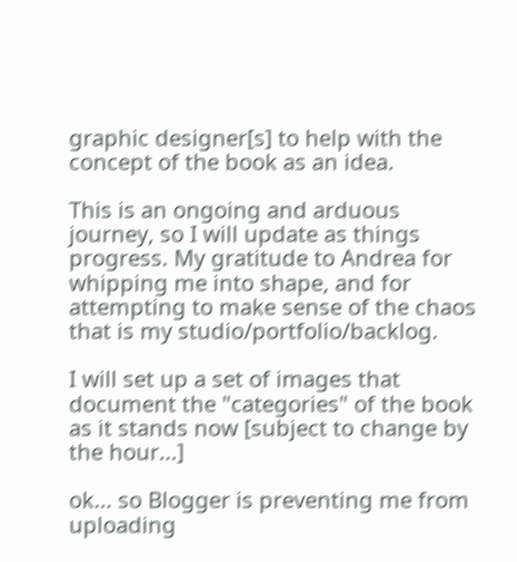graphic designer[s] to help with the concept of the book as an idea.

This is an ongoing and arduous journey, so I will update as things progress. My gratitude to Andrea for whipping me into shape, and for attempting to make sense of the chaos that is my studio/portfolio/backlog.

I will set up a set of images that document the "categories" of the book as it stands now [subject to change by the hour...]

ok... so Blogger is preventing me from uploading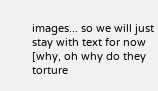images... so we will just stay with text for now [why, oh why do they torture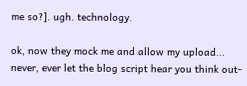me so?]. ugh. technology.

ok, now they mock me and allow my upload... never, ever let the blog script hear you think out-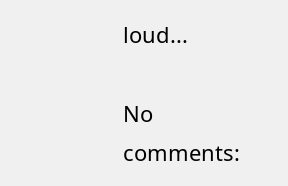loud...

No comments: